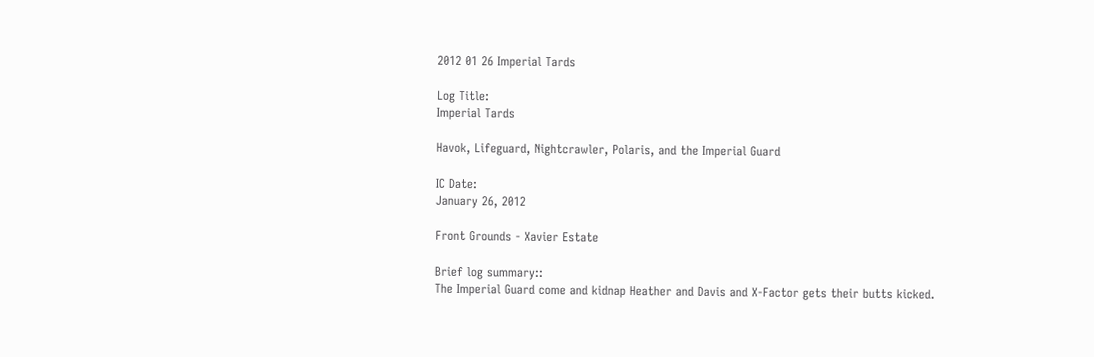2012 01 26 Imperial Tards

Log Title:
Imperial Tards

Havok, Lifeguard, Nightcrawler, Polaris, and the Imperial Guard

IC Date:
January 26, 2012

Front Grounds - Xavier Estate

Brief log summary::
The Imperial Guard come and kidnap Heather and Davis and X-Factor gets their butts kicked.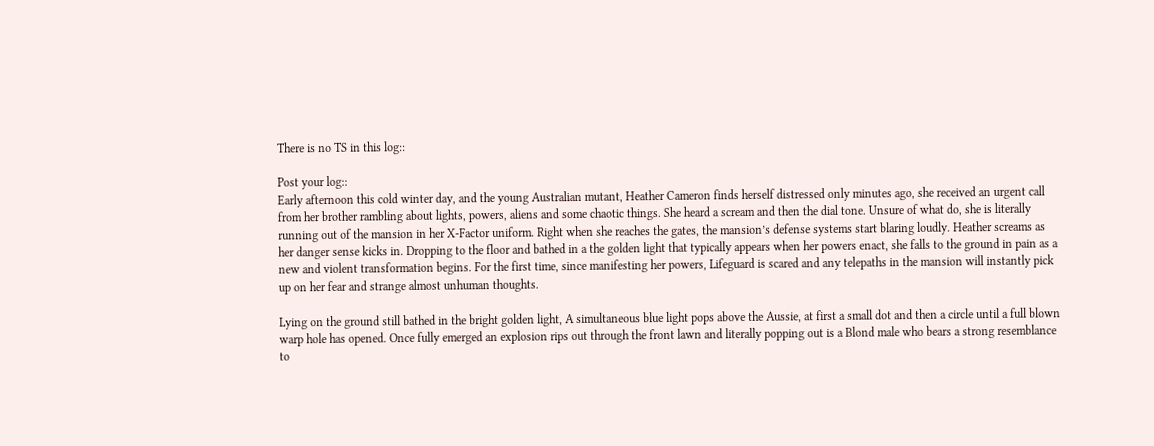There is no TS in this log::

Post your log::
Early afternoon this cold winter day, and the young Australian mutant, Heather Cameron finds herself distressed only minutes ago, she received an urgent call from her brother rambling about lights, powers, aliens and some chaotic things. She heard a scream and then the dial tone. Unsure of what do, she is literally running out of the mansion in her X-Factor uniform. Right when she reaches the gates, the mansion’s defense systems start blaring loudly. Heather screams as her danger sense kicks in. Dropping to the floor and bathed in a the golden light that typically appears when her powers enact, she falls to the ground in pain as a new and violent transformation begins. For the first time, since manifesting her powers, Lifeguard is scared and any telepaths in the mansion will instantly pick up on her fear and strange almost unhuman thoughts.

Lying on the ground still bathed in the bright golden light, A simultaneous blue light pops above the Aussie, at first a small dot and then a circle until a full blown warp hole has opened. Once fully emerged an explosion rips out through the front lawn and literally popping out is a Blond male who bears a strong resemblance to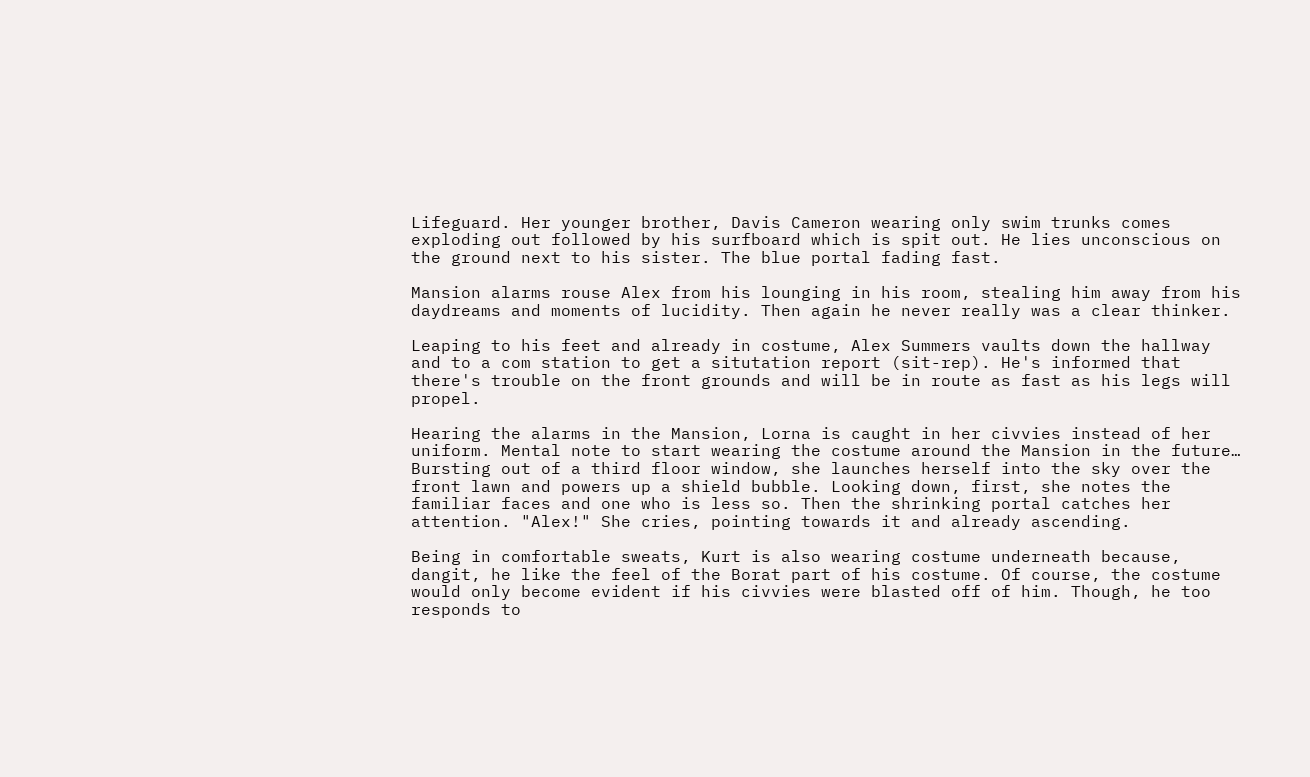Lifeguard. Her younger brother, Davis Cameron wearing only swim trunks comes exploding out followed by his surfboard which is spit out. He lies unconscious on the ground next to his sister. The blue portal fading fast.

Mansion alarms rouse Alex from his lounging in his room, stealing him away from his daydreams and moments of lucidity. Then again he never really was a clear thinker.

Leaping to his feet and already in costume, Alex Summers vaults down the hallway and to a com station to get a situtation report (sit-rep). He's informed that there's trouble on the front grounds and will be in route as fast as his legs will propel.

Hearing the alarms in the Mansion, Lorna is caught in her civvies instead of her uniform. Mental note to start wearing the costume around the Mansion in the future… Bursting out of a third floor window, she launches herself into the sky over the front lawn and powers up a shield bubble. Looking down, first, she notes the familiar faces and one who is less so. Then the shrinking portal catches her attention. "Alex!" She cries, pointing towards it and already ascending.

Being in comfortable sweats, Kurt is also wearing costume underneath because, dangit, he like the feel of the Borat part of his costume. Of course, the costume would only become evident if his civvies were blasted off of him. Though, he too responds to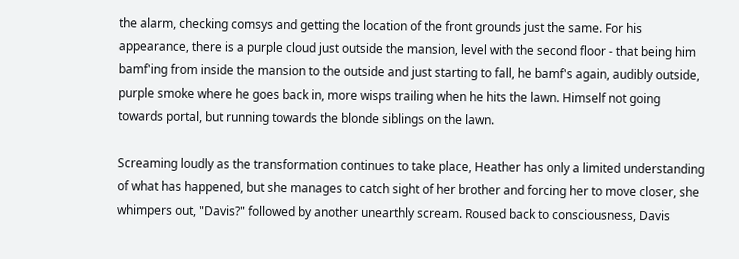the alarm, checking comsys and getting the location of the front grounds just the same. For his appearance, there is a purple cloud just outside the mansion, level with the second floor - that being him bamf'ing from inside the mansion to the outside and just starting to fall, he bamf's again, audibly outside, purple smoke where he goes back in, more wisps trailing when he hits the lawn. Himself not going towards portal, but running towards the blonde siblings on the lawn.

Screaming loudly as the transformation continues to take place, Heather has only a limited understanding of what has happened, but she manages to catch sight of her brother and forcing her to move closer, she whimpers out, "Davis?" followed by another unearthly scream. Roused back to consciousness, Davis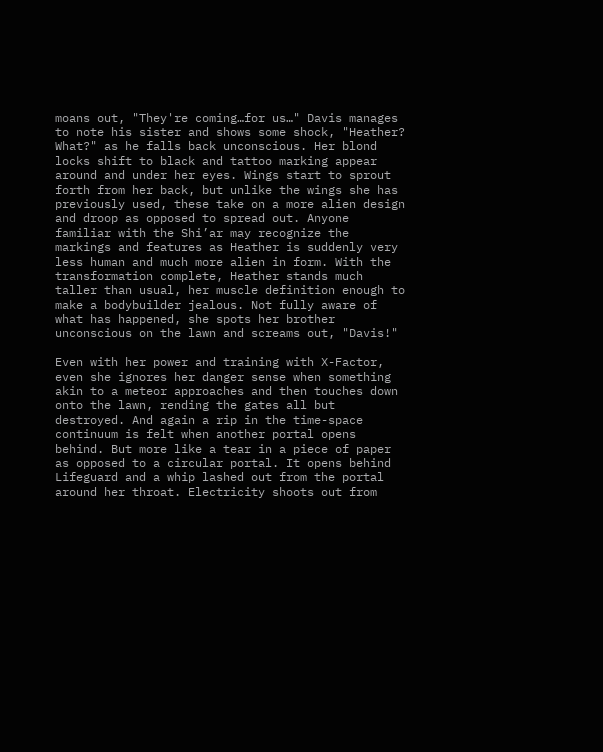moans out, "They're coming…for us…" Davis manages to note his sister and shows some shock, "Heather? What?" as he falls back unconscious. Her blond locks shift to black and tattoo marking appear around and under her eyes. Wings start to sprout forth from her back, but unlike the wings she has previously used, these take on a more alien design and droop as opposed to spread out. Anyone familiar with the Shi’ar may recognize the markings and features as Heather is suddenly very less human and much more alien in form. With the transformation complete, Heather stands much taller than usual, her muscle definition enough to make a bodybuilder jealous. Not fully aware of what has happened, she spots her brother unconscious on the lawn and screams out, "Davis!"

Even with her power and training with X-Factor, even she ignores her danger sense when something akin to a meteor approaches and then touches down onto the lawn, rending the gates all but destroyed. And again a rip in the time-space continuum is felt when another portal opens behind. But more like a tear in a piece of paper as opposed to a circular portal. It opens behind Lifeguard and a whip lashed out from the portal around her throat. Electricity shoots out from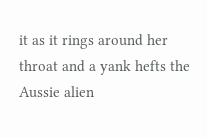it as it rings around her throat and a yank hefts the Aussie alien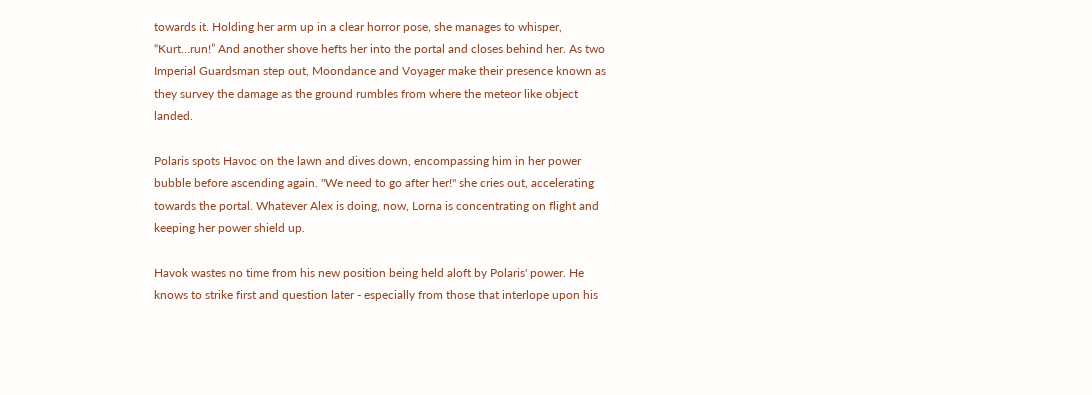towards it. Holding her arm up in a clear horror pose, she manages to whisper, “Kurt…run!” And another shove hefts her into the portal and closes behind her. As two Imperial Guardsman step out, Moondance and Voyager make their presence known as they survey the damage as the ground rumbles from where the meteor like object landed.

Polaris spots Havoc on the lawn and dives down, encompassing him in her power bubble before ascending again. "We need to go after her!" she cries out, accelerating towards the portal. Whatever Alex is doing, now, Lorna is concentrating on flight and keeping her power shield up.

Havok wastes no time from his new position being held aloft by Polaris' power. He knows to strike first and question later - especially from those that interlope upon his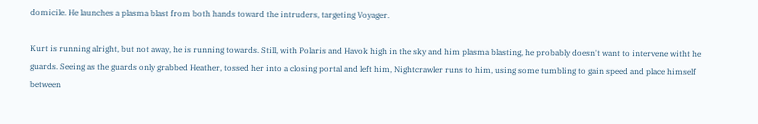domicile. He launches a plasma blast from both hands toward the intruders, targeting Voyager.

Kurt is running alright, but not away, he is running towards. Still, with Polaris and Havok high in the sky and him plasma blasting, he probably doesn't want to intervene witht he guards. Seeing as the guards only grabbed Heather, tossed her into a closing portal and left him, Nightcrawler runs to him, using some tumbling to gain speed and place himself between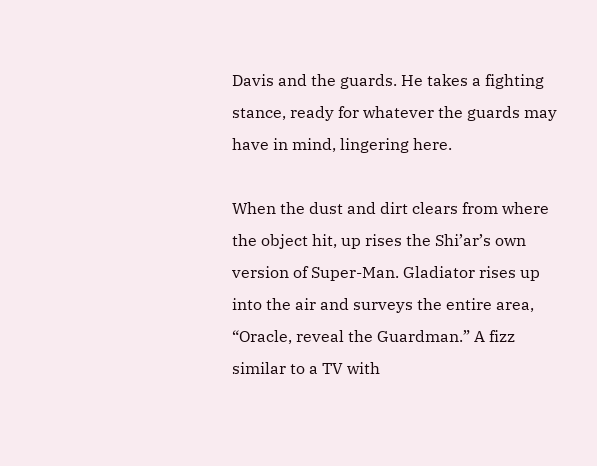Davis and the guards. He takes a fighting stance, ready for whatever the guards may have in mind, lingering here.

When the dust and dirt clears from where the object hit, up rises the Shi’ar’s own version of Super-Man. Gladiator rises up into the air and surveys the entire area, “Oracle, reveal the Guardman.” A fizz similar to a TV with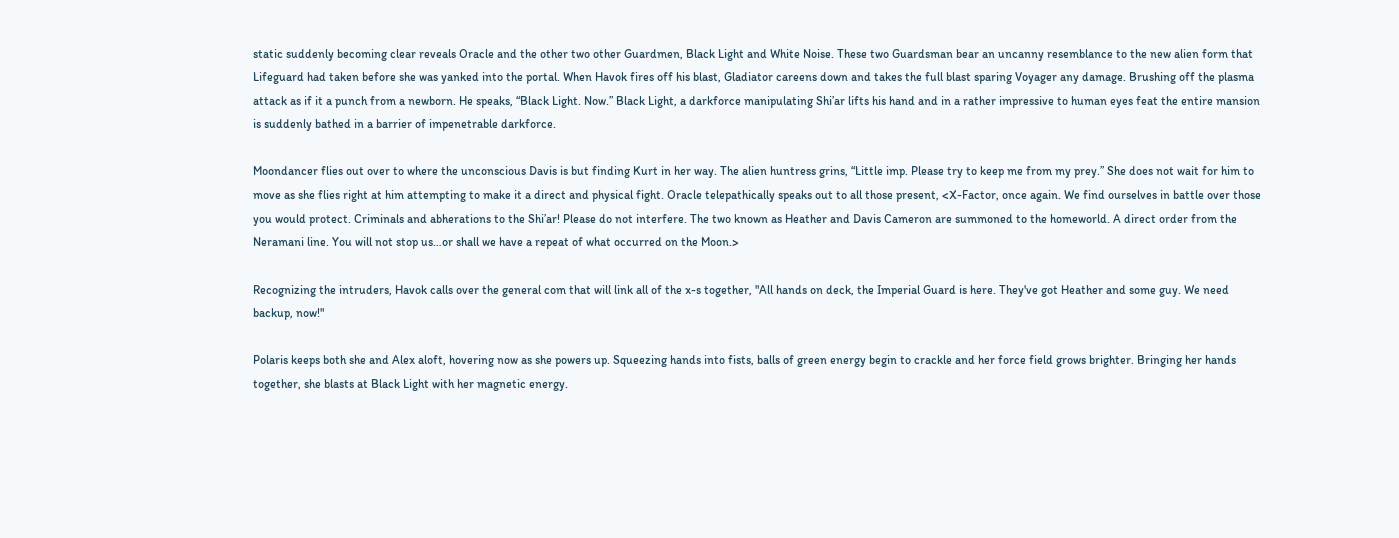static suddenly becoming clear reveals Oracle and the other two other Guardmen, Black Light and White Noise. These two Guardsman bear an uncanny resemblance to the new alien form that Lifeguard had taken before she was yanked into the portal. When Havok fires off his blast, Gladiator careens down and takes the full blast sparing Voyager any damage. Brushing off the plasma attack as if it a punch from a newborn. He speaks, “Black Light. Now.” Black Light, a darkforce manipulating Shi’ar lifts his hand and in a rather impressive to human eyes feat the entire mansion is suddenly bathed in a barrier of impenetrable darkforce.

Moondancer flies out over to where the unconscious Davis is but finding Kurt in her way. The alien huntress grins, “Little imp. Please try to keep me from my prey.” She does not wait for him to move as she flies right at him attempting to make it a direct and physical fight. Oracle telepathically speaks out to all those present, <X-Factor, once again. We find ourselves in battle over those you would protect. Criminals and abherations to the Shi’ar! Please do not interfere. The two known as Heather and Davis Cameron are summoned to the homeworld. A direct order from the Neramani line. You will not stop us…or shall we have a repeat of what occurred on the Moon.>

Recognizing the intruders, Havok calls over the general com that will link all of the x-s together, "All hands on deck, the Imperial Guard is here. They've got Heather and some guy. We need backup, now!"

Polaris keeps both she and Alex aloft, hovering now as she powers up. Squeezing hands into fists, balls of green energy begin to crackle and her force field grows brighter. Bringing her hands together, she blasts at Black Light with her magnetic energy.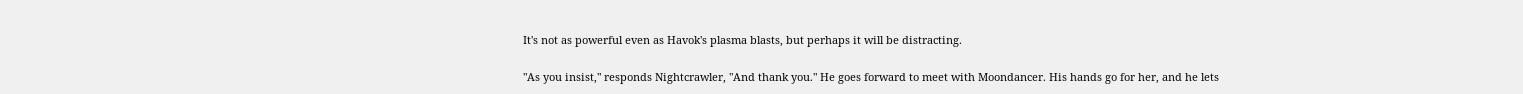It's not as powerful even as Havok's plasma blasts, but perhaps it will be distracting.

"As you insist," responds Nightcrawler, "And thank you." He goes forward to meet with Moondancer. His hands go for her, and he lets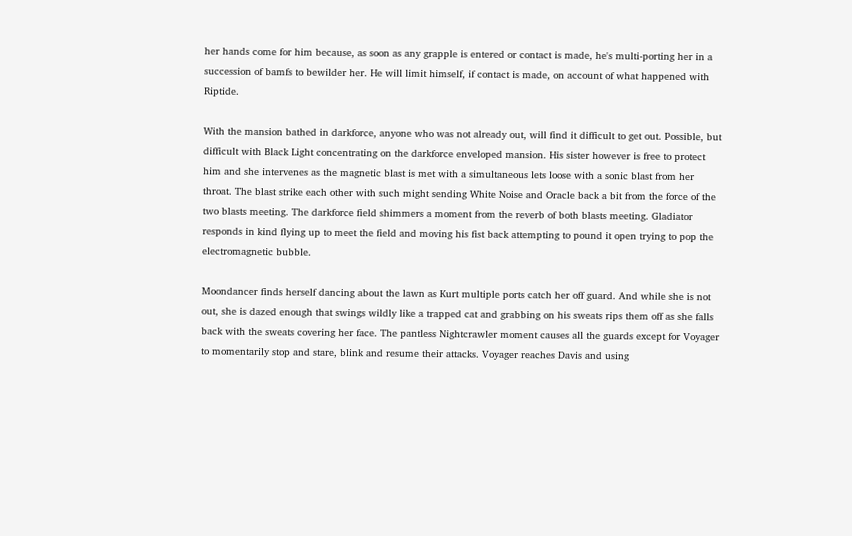her hands come for him because, as soon as any grapple is entered or contact is made, he's multi-porting her in a succession of bamfs to bewilder her. He will limit himself, if contact is made, on account of what happened with Riptide.

With the mansion bathed in darkforce, anyone who was not already out, will find it difficult to get out. Possible, but difficult with Black Light concentrating on the darkforce enveloped mansion. His sister however is free to protect him and she intervenes as the magnetic blast is met with a simultaneous lets loose with a sonic blast from her throat. The blast strike each other with such might sending White Noise and Oracle back a bit from the force of the two blasts meeting. The darkforce field shimmers a moment from the reverb of both blasts meeting. Gladiator responds in kind flying up to meet the field and moving his fist back attempting to pound it open trying to pop the electromagnetic bubble.

Moondancer finds herself dancing about the lawn as Kurt multiple ports catch her off guard. And while she is not out, she is dazed enough that swings wildly like a trapped cat and grabbing on his sweats rips them off as she falls back with the sweats covering her face. The pantless Nightcrawler moment causes all the guards except for Voyager to momentarily stop and stare, blink and resume their attacks. Voyager reaches Davis and using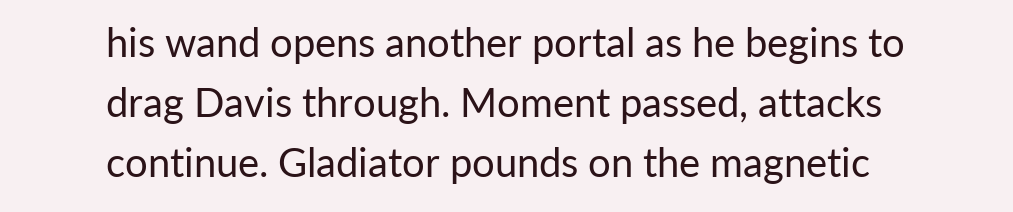his wand opens another portal as he begins to drag Davis through. Moment passed, attacks continue. Gladiator pounds on the magnetic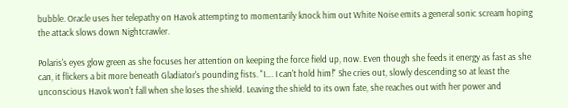bubble. Oracle uses her telepathy on Havok attempting to momentarily knock him out White Noise emits a general sonic scream hoping the attack slows down Nightcrawler.

Polaris's eyes glow green as she focuses her attention on keeping the force field up, now. Even though she feeds it energy as fast as she can, it flickers a bit more beneath Gladiator's pounding fists. "I…. I can't hold him!" She cries out, slowly descending so at least the unconscious Havok won't fall when she loses the shield. Leaving the shield to its own fate, she reaches out with her power and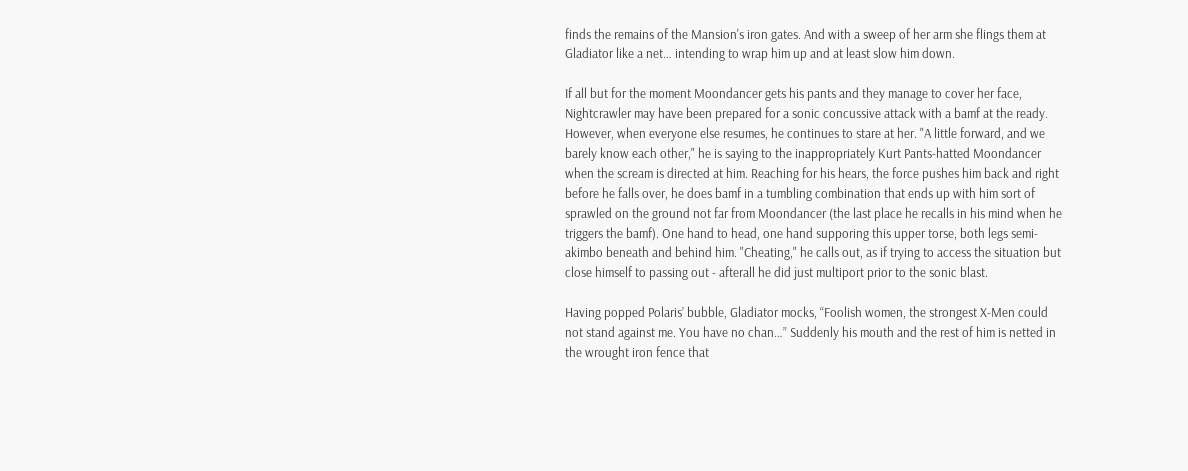finds the remains of the Mansion's iron gates. And with a sweep of her arm she flings them at Gladiator like a net… intending to wrap him up and at least slow him down.

If all but for the moment Moondancer gets his pants and they manage to cover her face, Nightcrawler may have been prepared for a sonic concussive attack with a bamf at the ready. However, when everyone else resumes, he continues to stare at her. "A little forward, and we barely know each other," he is saying to the inappropriately Kurt Pants-hatted Moondancer when the scream is directed at him. Reaching for his hears, the force pushes him back and right before he falls over, he does bamf in a tumbling combination that ends up with him sort of sprawled on the ground not far from Moondancer (the last place he recalls in his mind when he triggers the bamf). One hand to head, one hand supporing this upper torse, both legs semi-akimbo beneath and behind him. "Cheating," he calls out, as if trying to access the situation but close himself to passing out - afterall he did just multiport prior to the sonic blast.

Having popped Polaris’ bubble, Gladiator mocks, “Foolish women, the strongest X-Men could not stand against me. You have no chan…” Suddenly his mouth and the rest of him is netted in the wrought iron fence that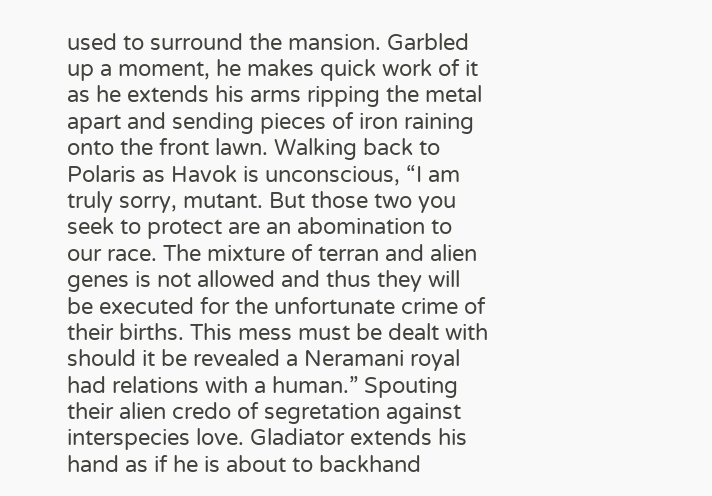used to surround the mansion. Garbled up a moment, he makes quick work of it as he extends his arms ripping the metal apart and sending pieces of iron raining onto the front lawn. Walking back to Polaris as Havok is unconscious, “I am truly sorry, mutant. But those two you seek to protect are an abomination to our race. The mixture of terran and alien genes is not allowed and thus they will be executed for the unfortunate crime of their births. This mess must be dealt with should it be revealed a Neramani royal had relations with a human.” Spouting their alien credo of segretation against interspecies love. Gladiator extends his hand as if he is about to backhand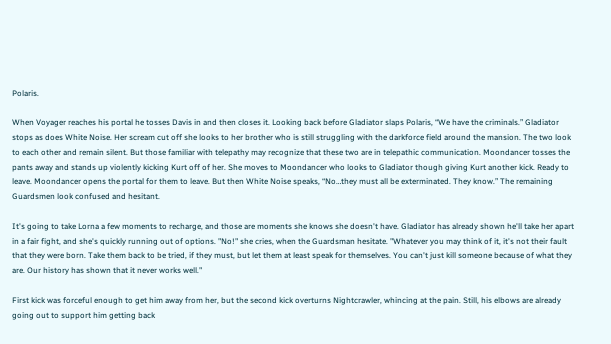Polaris.

When Voyager reaches his portal he tosses Davis in and then closes it. Looking back before Gladiator slaps Polaris, “We have the criminals.” Gladiator stops as does White Noise. Her scream cut off she looks to her brother who is still struggling with the darkforce field around the mansion. The two look to each other and remain silent. But those familiar with telepathy may recognize that these two are in telepathic communication. Moondancer tosses the pants away and stands up violently kicking Kurt off of her. She moves to Moondancer who looks to Gladiator though giving Kurt another kick. Ready to leave. Moondancer opens the portal for them to leave. But then White Noise speaks, “No…they must all be exterminated. They know.” The remaining Guardsmen look confused and hesitant.

It's going to take Lorna a few moments to recharge, and those are moments she knows she doesn't have. Gladiator has already shown he'll take her apart in a fair fight, and she's quickly running out of options. "No!" she cries, when the Guardsman hesitate. "Whatever you may think of it, it's not their fault that they were born. Take them back to be tried, if they must, but let them at least speak for themselves. You can't just kill someone because of what they are. Our history has shown that it never works well."

First kick was forceful enough to get him away from her, but the second kick overturns Nightcrawler, whincing at the pain. Still, his elbows are already going out to support him getting back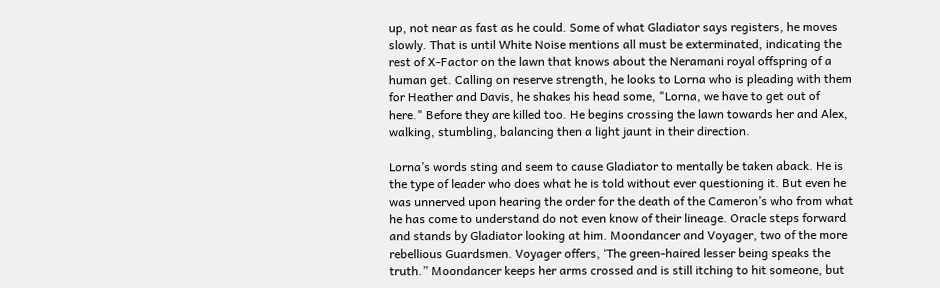up, not near as fast as he could. Some of what Gladiator says registers, he moves slowly. That is until White Noise mentions all must be exterminated, indicating the rest of X-Factor on the lawn that knows about the Neramani royal offspring of a human get. Calling on reserve strength, he looks to Lorna who is pleading with them for Heather and Davis, he shakes his head some, "Lorna, we have to get out of here." Before they are killed too. He begins crossing the lawn towards her and Alex, walking, stumbling, balancing then a light jaunt in their direction.

Lorna’s words sting and seem to cause Gladiator to mentally be taken aback. He is the type of leader who does what he is told without ever questioning it. But even he was unnerved upon hearing the order for the death of the Cameron’s who from what he has come to understand do not even know of their lineage. Oracle steps forward and stands by Gladiator looking at him. Moondancer and Voyager, two of the more rebellious Guardsmen. Voyager offers, ‘The green-haired lesser being speaks the truth.” Moondancer keeps her arms crossed and is still itching to hit someone, but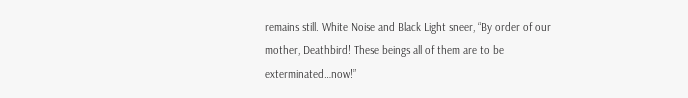remains still. White Noise and Black Light sneer, “By order of our mother, Deathbird! These beings all of them are to be exterminated…now!”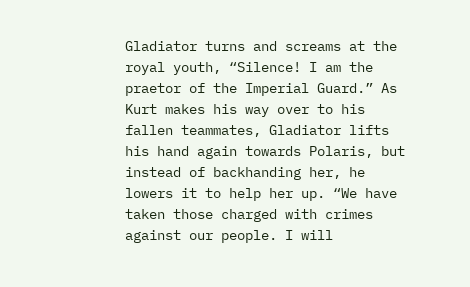Gladiator turns and screams at the royal youth, “Silence! I am the praetor of the Imperial Guard.” As Kurt makes his way over to his fallen teammates, Gladiator lifts his hand again towards Polaris, but instead of backhanding her, he lowers it to help her up. “We have taken those charged with crimes against our people. I will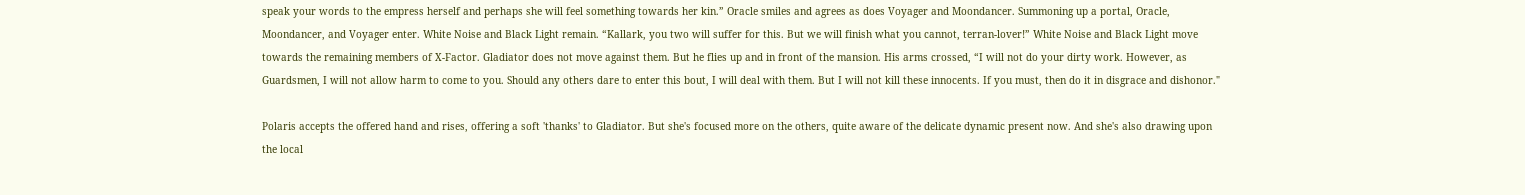speak your words to the empress herself and perhaps she will feel something towards her kin.” Oracle smiles and agrees as does Voyager and Moondancer. Summoning up a portal, Oracle, Moondancer, and Voyager enter. White Noise and Black Light remain. “Kallark, you two will suffer for this. But we will finish what you cannot, terran-lover!” White Noise and Black Light move towards the remaining members of X-Factor. Gladiator does not move against them. But he flies up and in front of the mansion. His arms crossed, “I will not do your dirty work. However, as Guardsmen, I will not allow harm to come to you. Should any others dare to enter this bout, I will deal with them. But I will not kill these innocents. If you must, then do it in disgrace and dishonor."

Polaris accepts the offered hand and rises, offering a soft 'thanks' to Gladiator. But she's focused more on the others, quite aware of the delicate dynamic present now. And she's also drawing upon the local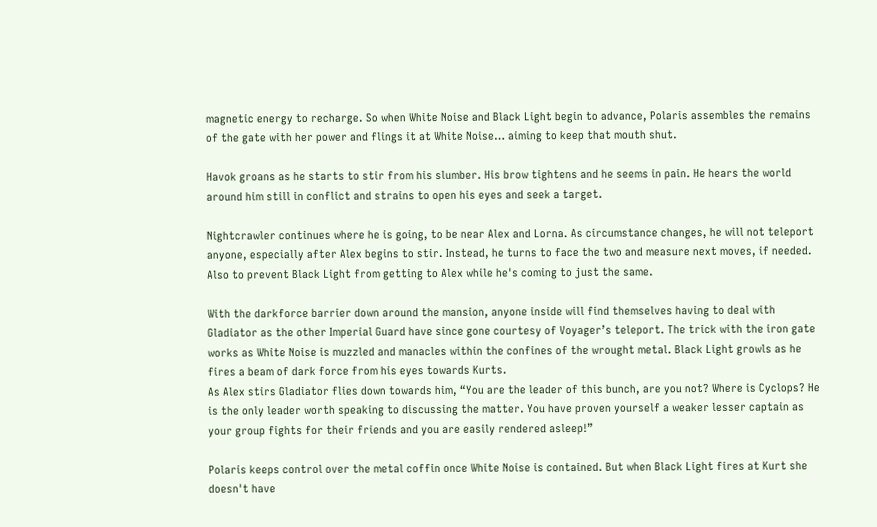magnetic energy to recharge. So when White Noise and Black Light begin to advance, Polaris assembles the remains of the gate with her power and flings it at White Noise… aiming to keep that mouth shut.

Havok groans as he starts to stir from his slumber. His brow tightens and he seems in pain. He hears the world around him still in conflict and strains to open his eyes and seek a target.

Nightcrawler continues where he is going, to be near Alex and Lorna. As circumstance changes, he will not teleport anyone, especially after Alex begins to stir. Instead, he turns to face the two and measure next moves, if needed. Also to prevent Black Light from getting to Alex while he's coming to just the same.

With the darkforce barrier down around the mansion, anyone inside will find themselves having to deal with Gladiator as the other Imperial Guard have since gone courtesy of Voyager’s teleport. The trick with the iron gate works as White Noise is muzzled and manacles within the confines of the wrought metal. Black Light growls as he fires a beam of dark force from his eyes towards Kurts.
As Alex stirs Gladiator flies down towards him, “You are the leader of this bunch, are you not? Where is Cyclops? He is the only leader worth speaking to discussing the matter. You have proven yourself a weaker lesser captain as your group fights for their friends and you are easily rendered asleep!”

Polaris keeps control over the metal coffin once White Noise is contained. But when Black Light fires at Kurt she doesn't have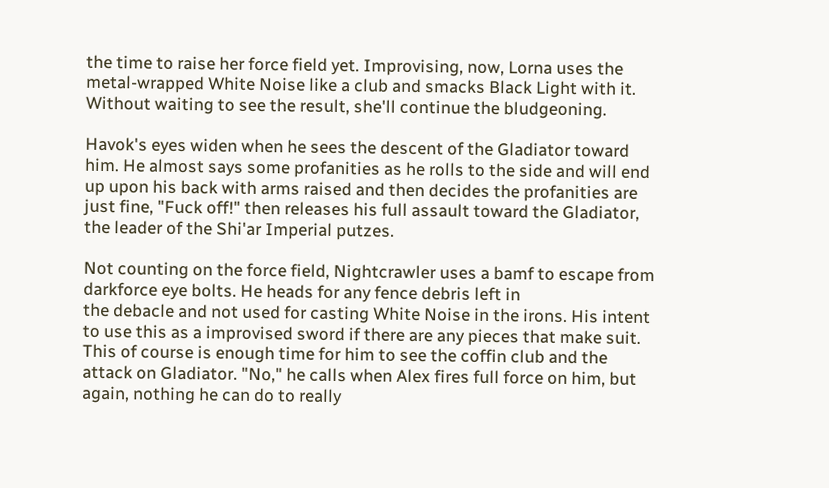the time to raise her force field yet. Improvising, now, Lorna uses the metal-wrapped White Noise like a club and smacks Black Light with it. Without waiting to see the result, she'll continue the bludgeoning.

Havok's eyes widen when he sees the descent of the Gladiator toward him. He almost says some profanities as he rolls to the side and will end up upon his back with arms raised and then decides the profanities are just fine, "Fuck off!" then releases his full assault toward the Gladiator, the leader of the Shi'ar Imperial putzes.

Not counting on the force field, Nightcrawler uses a bamf to escape from darkforce eye bolts. He heads for any fence debris left in
the debacle and not used for casting White Noise in the irons. His intent to use this as a improvised sword if there are any pieces that make suit. This of course is enough time for him to see the coffin club and the attack on Gladiator. "No," he calls when Alex fires full force on him, but again, nothing he can do to really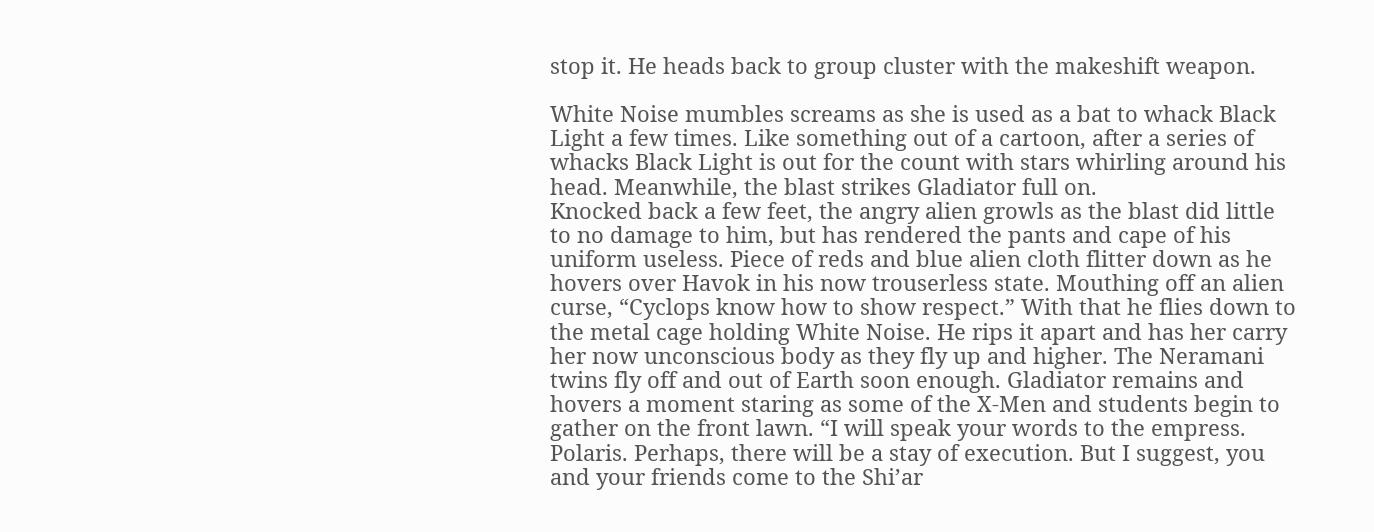stop it. He heads back to group cluster with the makeshift weapon.

White Noise mumbles screams as she is used as a bat to whack Black Light a few times. Like something out of a cartoon, after a series of whacks Black Light is out for the count with stars whirling around his head. Meanwhile, the blast strikes Gladiator full on.
Knocked back a few feet, the angry alien growls as the blast did little to no damage to him, but has rendered the pants and cape of his uniform useless. Piece of reds and blue alien cloth flitter down as he hovers over Havok in his now trouserless state. Mouthing off an alien curse, “Cyclops know how to show respect.” With that he flies down to the metal cage holding White Noise. He rips it apart and has her carry her now unconscious body as they fly up and higher. The Neramani twins fly off and out of Earth soon enough. Gladiator remains and hovers a moment staring as some of the X-Men and students begin to gather on the front lawn. “I will speak your words to the empress. Polaris. Perhaps, there will be a stay of execution. But I suggest, you and your friends come to the Shi’ar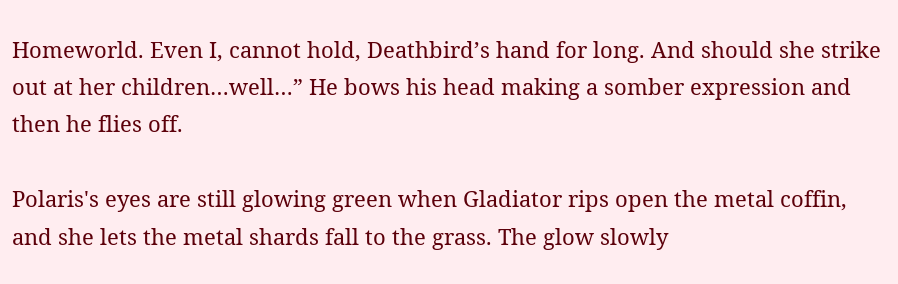Homeworld. Even I, cannot hold, Deathbird’s hand for long. And should she strike out at her children…well…” He bows his head making a somber expression and then he flies off.

Polaris's eyes are still glowing green when Gladiator rips open the metal coffin, and she lets the metal shards fall to the grass. The glow slowly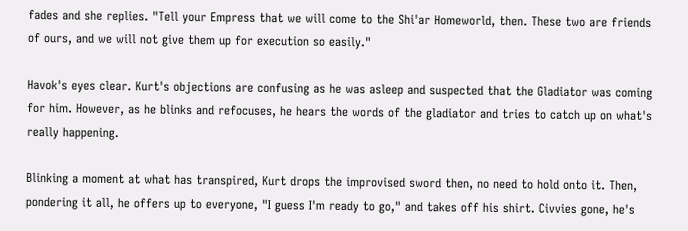fades and she replies. "Tell your Empress that we will come to the Shi'ar Homeworld, then. These two are friends of ours, and we will not give them up for execution so easily."

Havok's eyes clear. Kurt's objections are confusing as he was asleep and suspected that the Gladiator was coming for him. However, as he blinks and refocuses, he hears the words of the gladiator and tries to catch up on what's really happening.

Blinking a moment at what has transpired, Kurt drops the improvised sword then, no need to hold onto it. Then, pondering it all, he offers up to everyone, "I guess I'm ready to go," and takes off his shirt. Civvies gone, he's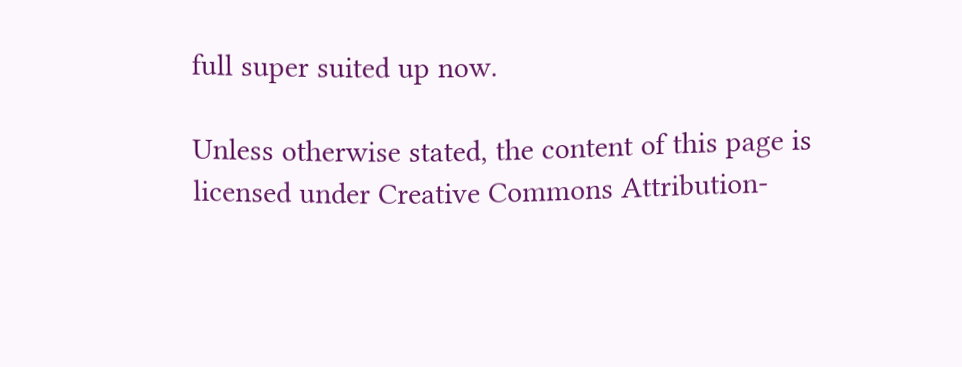full super suited up now.

Unless otherwise stated, the content of this page is licensed under Creative Commons Attribution-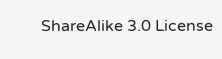ShareAlike 3.0 License